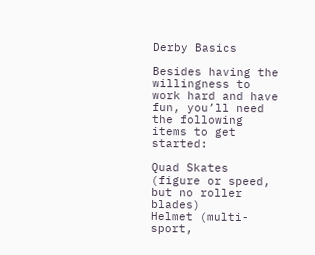Derby Basics

Besides having the willingness to work hard and have fun, you’ll need the following items to get started:

Quad Skates (figure or speed, but no roller blades)
Helmet (multi-sport,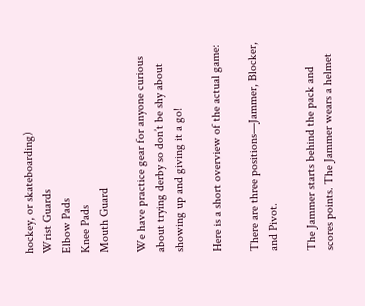hockey, or skateboarding)
Wrist Guards
Elbow Pads
Knee Pads
Mouth Guard

We have practice gear for anyone curious about trying derby so don’t be shy about showing up and giving it a go!

Here is a short overview of the actual game:

There are three positions—Jammer, Blocker, and Pivot.

The Jammer starts behind the pack and scores points. The Jammer wears a helmet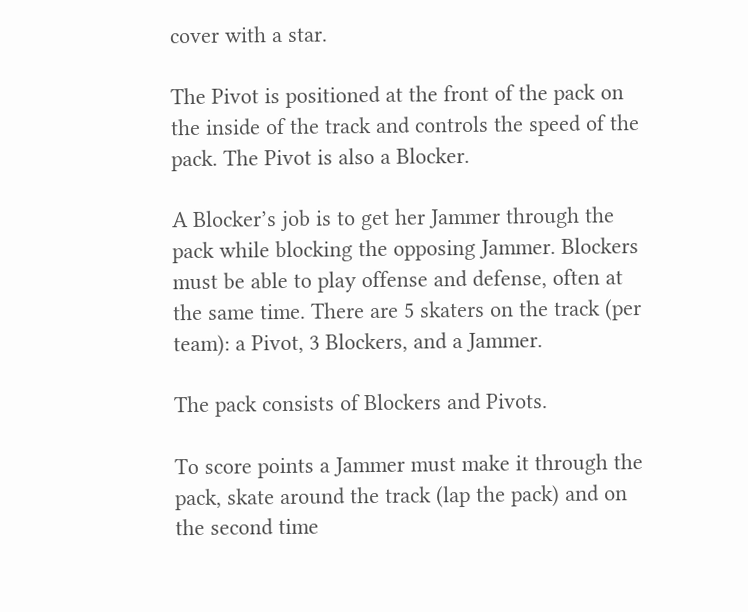cover with a star.

The Pivot is positioned at the front of the pack on the inside of the track and controls the speed of the pack. The Pivot is also a Blocker.

A Blocker’s job is to get her Jammer through the pack while blocking the opposing Jammer. Blockers must be able to play offense and defense, often at the same time. There are 5 skaters on the track (per team): a Pivot, 3 Blockers, and a Jammer.

The pack consists of Blockers and Pivots.

To score points a Jammer must make it through the pack, skate around the track (lap the pack) and on the second time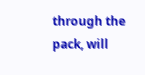through the pack, will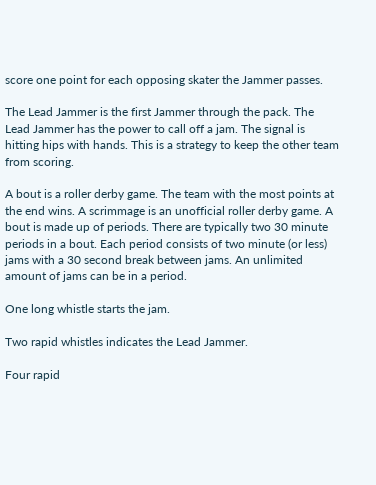score one point for each opposing skater the Jammer passes.

The Lead Jammer is the first Jammer through the pack. The Lead Jammer has the power to call off a jam. The signal is hitting hips with hands. This is a strategy to keep the other team from scoring.

A bout is a roller derby game. The team with the most points at the end wins. A scrimmage is an unofficial roller derby game. A bout is made up of periods. There are typically two 30 minute periods in a bout. Each period consists of two minute (or less) jams with a 30 second break between jams. An unlimited amount of jams can be in a period.

One long whistle starts the jam.

Two rapid whistles indicates the Lead Jammer.

Four rapid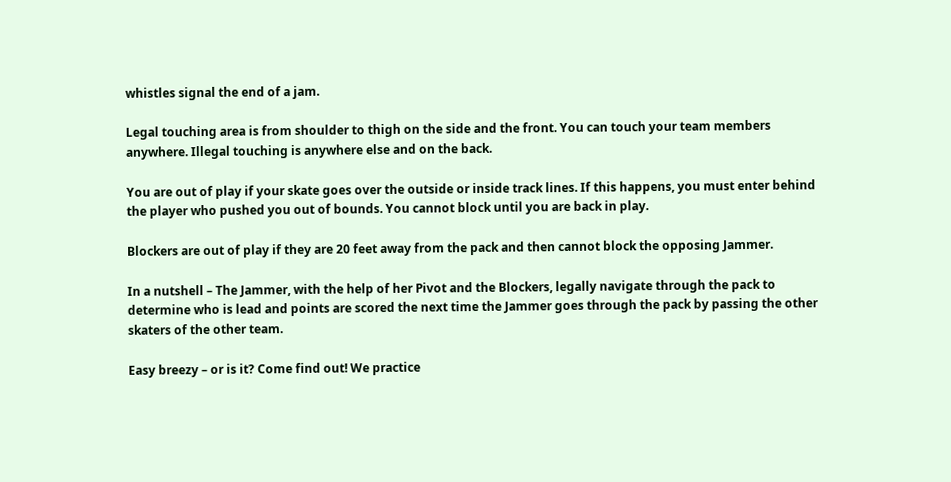whistles signal the end of a jam.

Legal touching area is from shoulder to thigh on the side and the front. You can touch your team members anywhere. Illegal touching is anywhere else and on the back.

You are out of play if your skate goes over the outside or inside track lines. If this happens, you must enter behind the player who pushed you out of bounds. You cannot block until you are back in play.

Blockers are out of play if they are 20 feet away from the pack and then cannot block the opposing Jammer.

In a nutshell – The Jammer, with the help of her Pivot and the Blockers, legally navigate through the pack to determine who is lead and points are scored the next time the Jammer goes through the pack by passing the other skaters of the other team.

Easy breezy – or is it? Come find out! We practice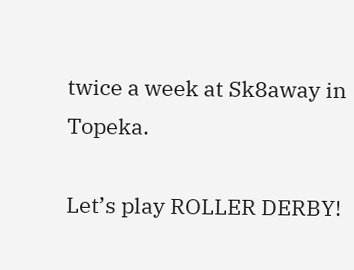twice a week at Sk8away in Topeka.

Let’s play ROLLER DERBY!